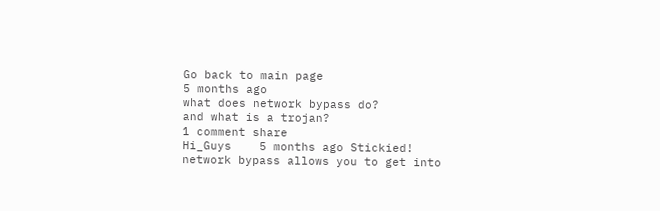Go back to main page
5 months ago
what does network bypass do?
and what is a trojan?
1 comment share
Hi_Guys    5 months ago Stickied!
network bypass allows you to get into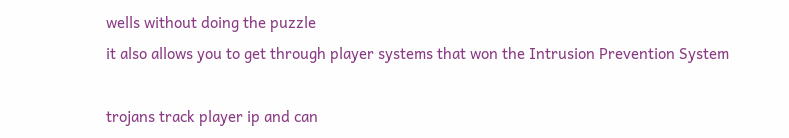wells without doing the puzzle
it also allows you to get through player systems that won the Intrusion Prevention System

trojans track player ip and can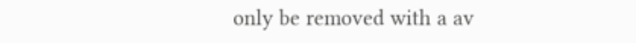only be removed with a av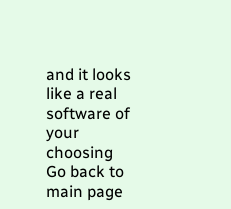and it looks like a real software of your choosing
Go back to main page